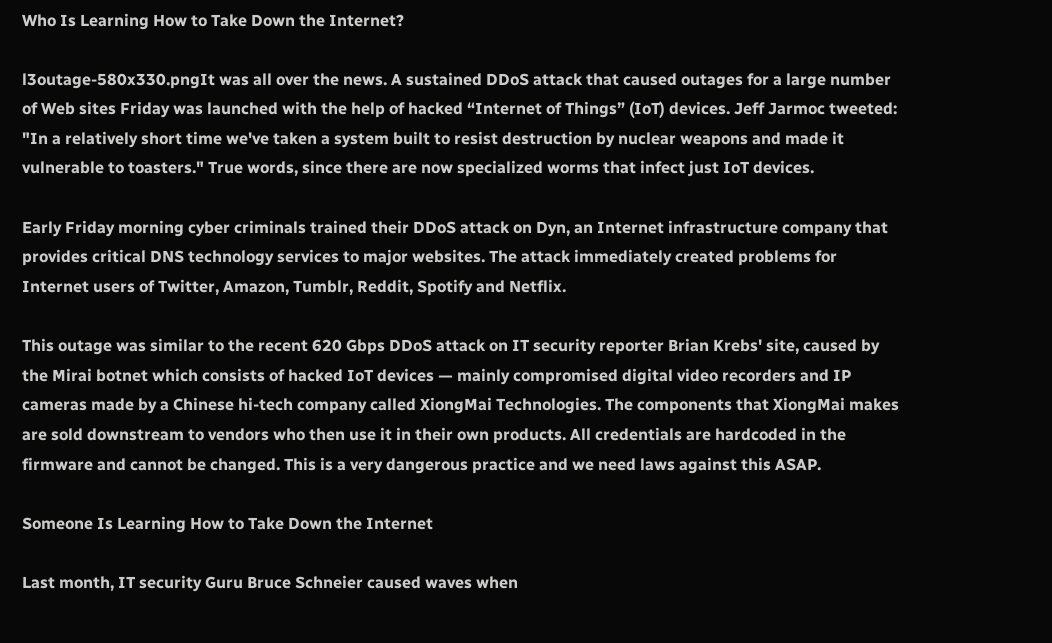Who Is Learning How to Take Down the Internet?

l3outage-580x330.pngIt was all over the news. A sustained DDoS attack that caused outages for a large number of Web sites Friday was launched with the help of hacked “Internet of Things” (IoT) devices. Jeff Jarmoc tweeted: "In a relatively short time we've taken a system built to resist destruction by nuclear weapons and made it vulnerable to toasters." True words, since there are now specialized worms that infect just IoT devices.

Early Friday morning cyber criminals trained their DDoS attack on Dyn, an Internet infrastructure company that provides critical DNS technology services to major websites. The attack immediately created problems for Internet users of Twitter, Amazon, Tumblr, Reddit, Spotify and Netflix.

This outage was similar to the recent 620 Gbps DDoS attack on IT security reporter Brian Krebs' site, caused by the Mirai botnet which consists of hacked IoT devices — mainly compromised digital video recorders and IP cameras made by a Chinese hi-tech company called XiongMai Technologies. The components that XiongMai makes are sold downstream to vendors who then use it in their own products. All credentials are hardcoded in the firmware and cannot be changed. This is a very dangerous practice and we need laws against this ASAP.

Someone Is Learning How to Take Down the Internet

Last month, IT security Guru Bruce Schneier caused waves when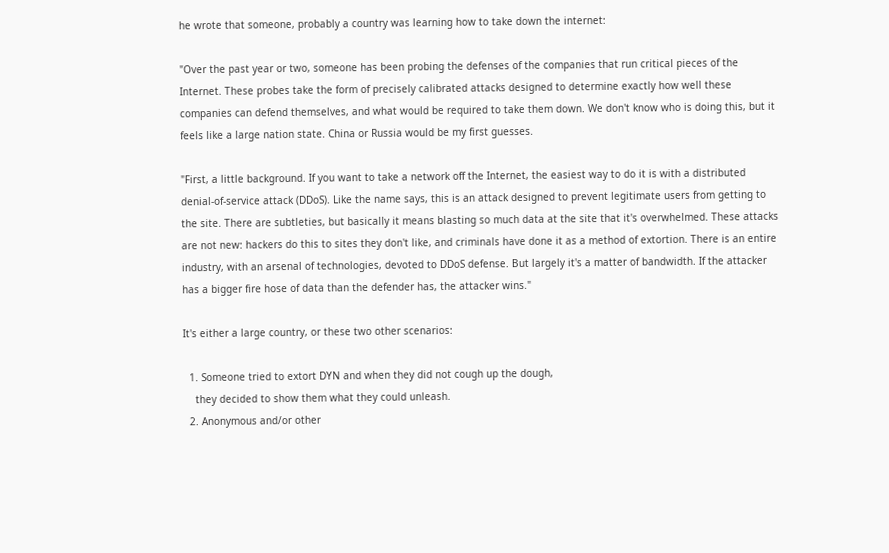he wrote that someone, probably a country was learning how to take down the internet:

"Over the past year or two, someone has been probing the defenses of the companies that run critical pieces of the Internet. These probes take the form of precisely calibrated attacks designed to determine exactly how well these companies can defend themselves, and what would be required to take them down. We don't know who is doing this, but it feels like a large nation state. China or Russia would be my first guesses.

"First, a little background. If you want to take a network off the Internet, the easiest way to do it is with a distributed denial-of-service attack (DDoS). Like the name says, this is an attack designed to prevent legitimate users from getting to the site. There are subtleties, but basically it means blasting so much data at the site that it's overwhelmed. These attacks are not new: hackers do this to sites they don't like, and criminals have done it as a method of extortion. There is an entire industry, with an arsenal of technologies, devoted to DDoS defense. But largely it's a matter of bandwidth. If the attacker has a bigger fire hose of data than the defender has, the attacker wins."

It's either a large country, or these two other scenarios:

  1. Someone tried to extort DYN and when they did not cough up the dough,
    they decided to show them what they could unleash.
  2. Anonymous and/or other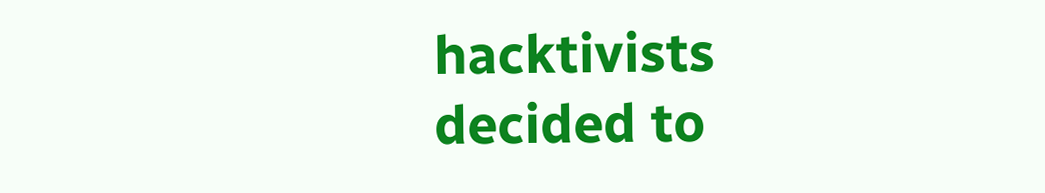hacktivists decided to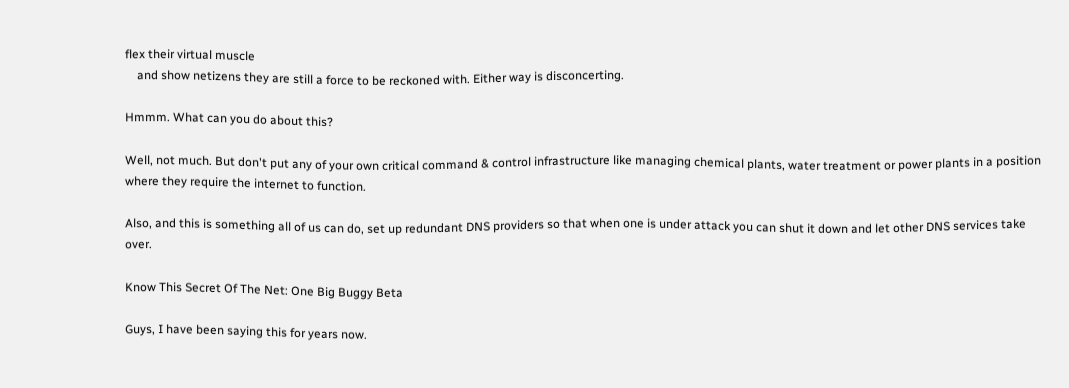flex their virtual muscle
    and show netizens they are still a force to be reckoned with. Either way is disconcerting.

Hmmm. What can you do about this?

Well, not much. But don't put any of your own critical command & control infrastructure like managing chemical plants, water treatment or power plants in a position where they require the internet to function.

Also, and this is something all of us can do, set up redundant DNS providers so that when one is under attack you can shut it down and let other DNS services take over.

Know This Secret Of The Net: One Big Buggy Beta

Guys, I have been saying this for years now.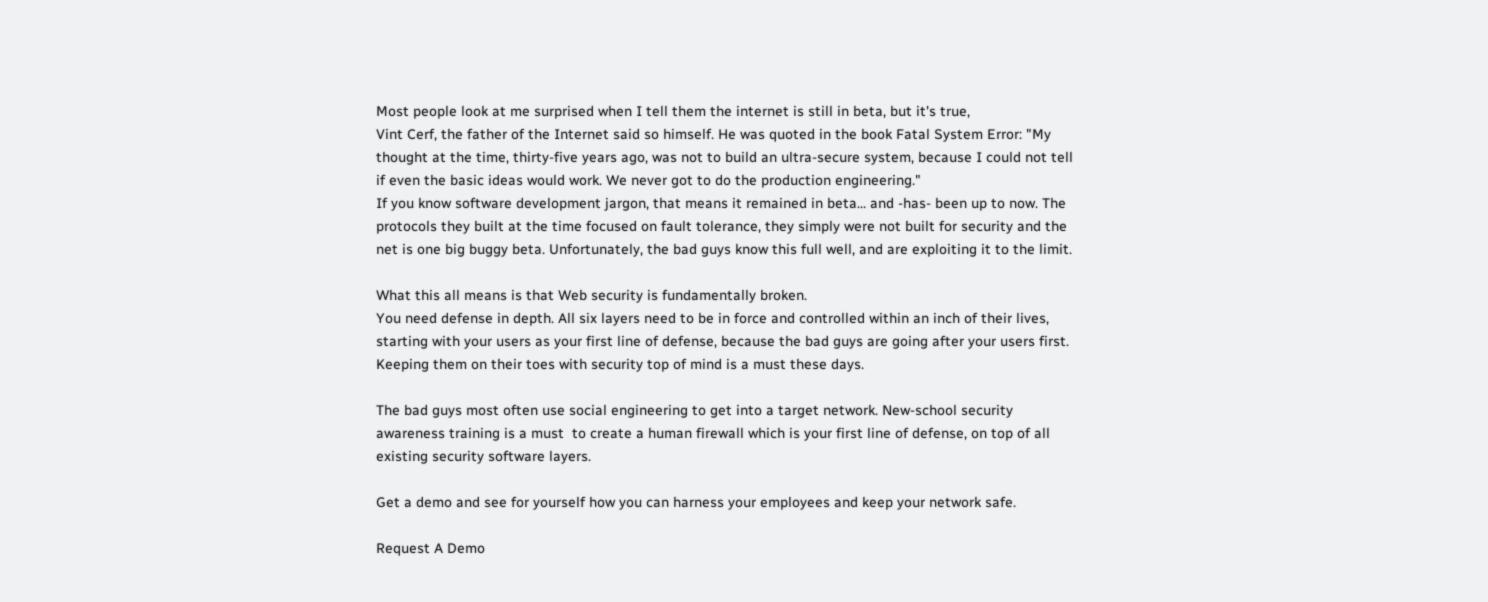Most people look at me surprised when I tell them the internet is still in beta, but it's true,
Vint Cerf, the father of the Internet said so himself. He was quoted in the book Fatal System Error: "My thought at the time, thirty-five years ago, was not to build an ultra-secure system, because I could not tell if even the basic ideas would work. We never got to do the production engineering."
If you know software development jargon, that means it remained in beta... and -has- been up to now. The protocols they built at the time focused on fault tolerance, they simply were not built for security and the net is one big buggy beta. Unfortunately, the bad guys know this full well, and are exploiting it to the limit.

What this all means is that Web security is fundamentally broken.
You need defense in depth. All six layers need to be in force and controlled within an inch of their lives, starting with your users as your first line of defense, because the bad guys are going after your users first. Keeping them on their toes with security top of mind is a must these days.

The bad guys most often use social engineering to get into a target network. New-school security awareness training is a must  to create a human firewall which is your first line of defense, on top of all existing security software layers.

Get a demo and see for yourself how you can harness your employees and keep your network safe.

Request A Demo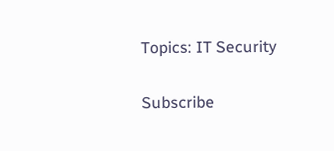Topics: IT Security

Subscribe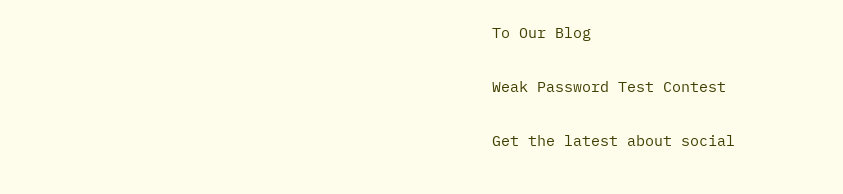To Our Blog

Weak Password Test Contest

Get the latest about social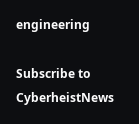engineering

Subscribe to CyberheistNews